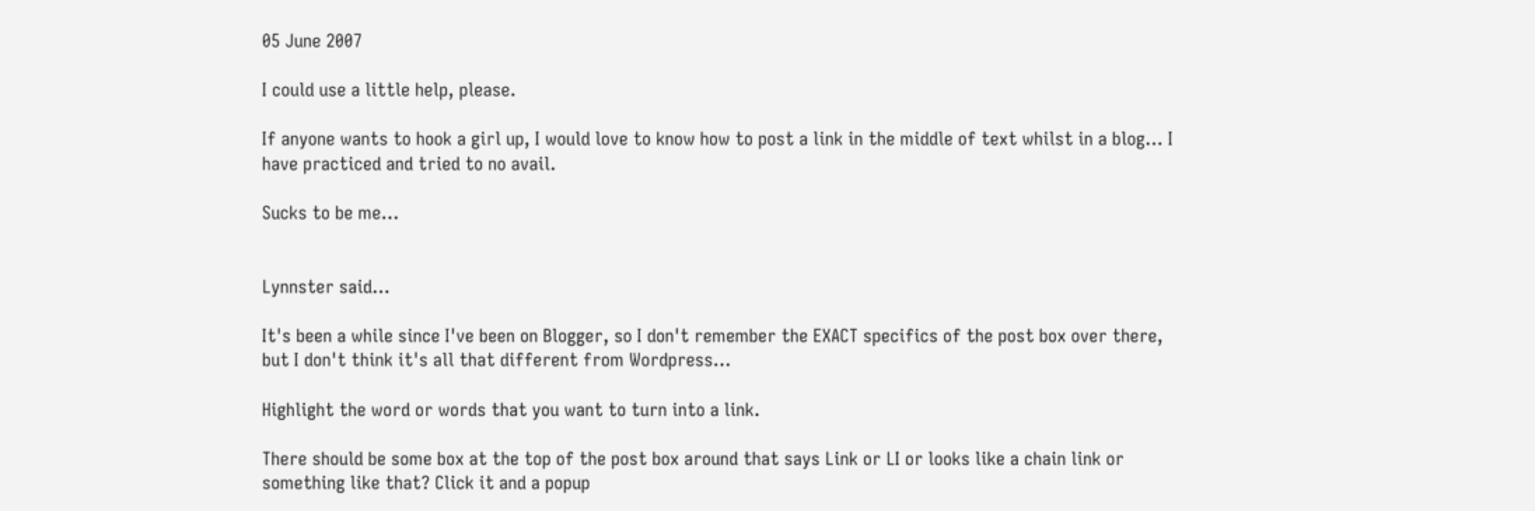05 June 2007

I could use a little help, please.

If anyone wants to hook a girl up, I would love to know how to post a link in the middle of text whilst in a blog... I have practiced and tried to no avail.

Sucks to be me...


Lynnster said...

It's been a while since I've been on Blogger, so I don't remember the EXACT specifics of the post box over there, but I don't think it's all that different from Wordpress...

Highlight the word or words that you want to turn into a link.

There should be some box at the top of the post box around that says Link or LI or looks like a chain link or something like that? Click it and a popup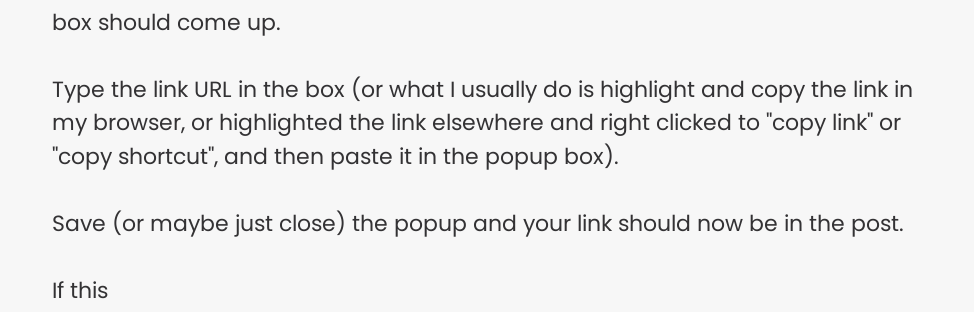box should come up.

Type the link URL in the box (or what I usually do is highlight and copy the link in my browser, or highlighted the link elsewhere and right clicked to "copy link" or "copy shortcut", and then paste it in the popup box).

Save (or maybe just close) the popup and your link should now be in the post.

If this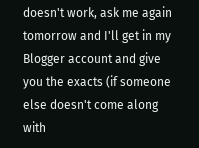doesn't work, ask me again tomorrow and I'll get in my Blogger account and give you the exacts (if someone else doesn't come along with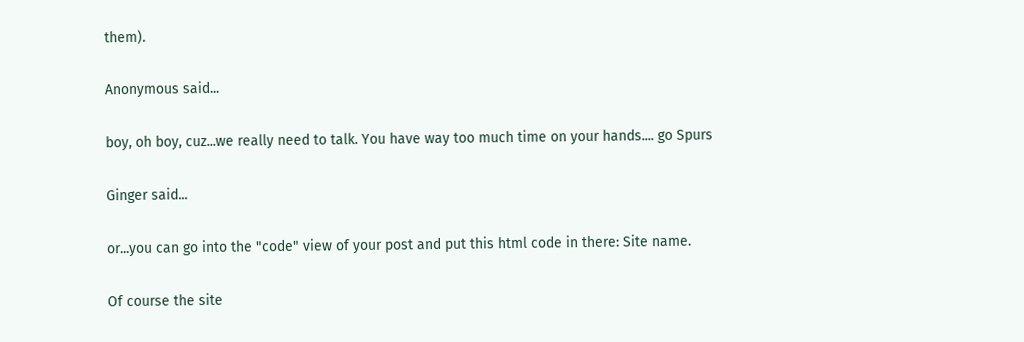them).

Anonymous said...

boy, oh boy, cuz...we really need to talk. You have way too much time on your hands.... go Spurs

Ginger said...

or...you can go into the "code" view of your post and put this html code in there: Site name.

Of course the site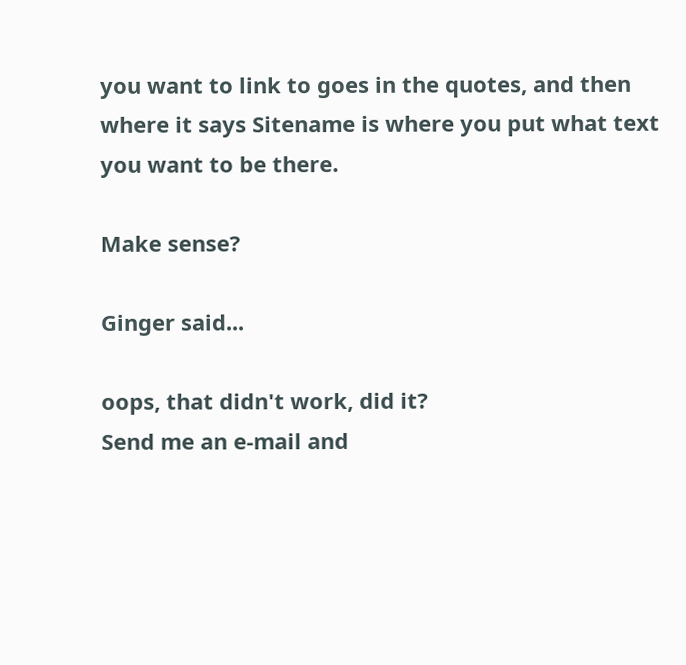you want to link to goes in the quotes, and then where it says Sitename is where you put what text you want to be there.

Make sense?

Ginger said...

oops, that didn't work, did it?
Send me an e-mail and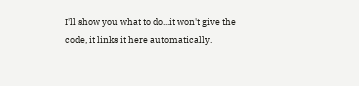I'll show you what to do...it won't give the code, it links it here automatically.